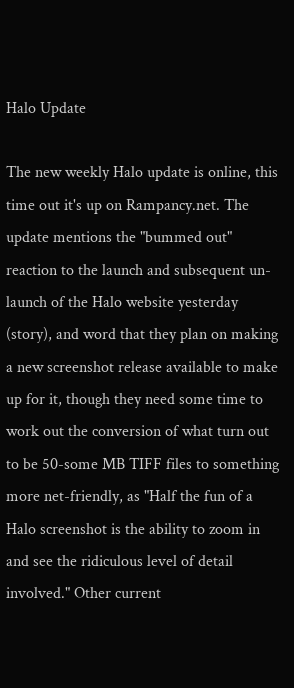Halo Update

The new weekly Halo update is online, this time out it's up on Rampancy.net. The update mentions the "bummed out" reaction to the launch and subsequent un-launch of the Halo website yesterday (story), and word that they plan on making a new screenshot release available to make up for it, though they need some time to work out the conversion of what turn out to be 50-some MB TIFF files to something more net-friendly, as "Half the fun of a Halo screenshot is the ability to zoom in and see the ridiculous level of detail involved." Other current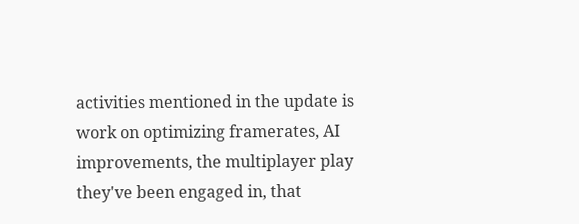activities mentioned in the update is work on optimizing framerates, AI improvements, the multiplayer play they've been engaged in, that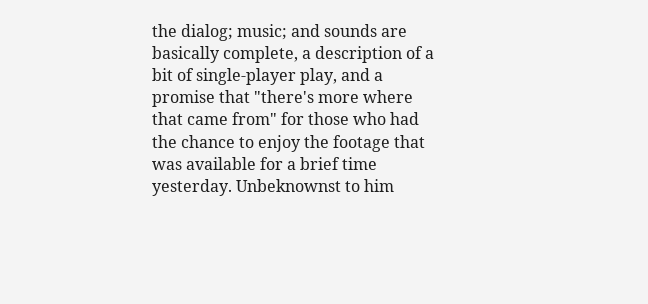the dialog; music; and sounds are basically complete, a description of a bit of single-player play, and a promise that "there's more where that came from" for those who had the chance to enjoy the footage that was available for a brief time yesterday. Unbeknownst to him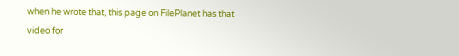when he wrote that, this page on FilePlanet has that video for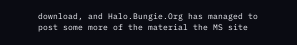download, and Halo.Bungie.Org has managed to post some more of the material the MS site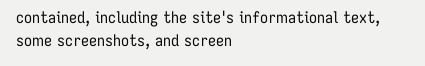contained, including the site's informational text, some screenshots, and screen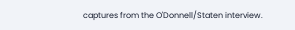captures from the O'Donnell/Staten interview.